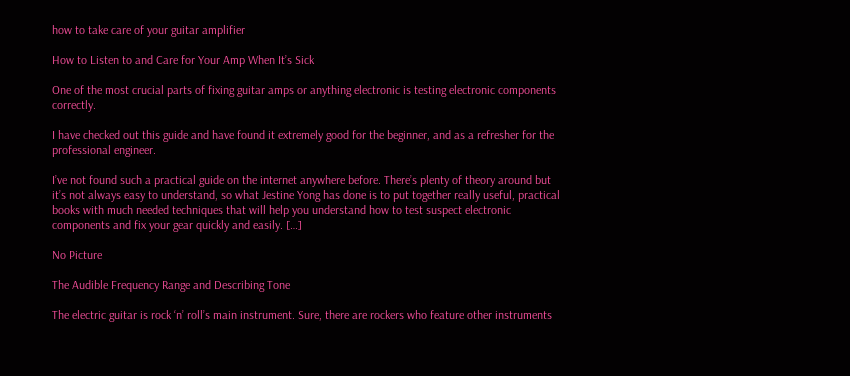how to take care of your guitar amplifier

How to Listen to and Care for Your Amp When It’s Sick

One of the most crucial parts of fixing guitar amps or anything electronic is testing electronic components correctly.

I have checked out this guide and have found it extremely good for the beginner, and as a refresher for the professional engineer.

I’ve not found such a practical guide on the internet anywhere before. There’s plenty of theory around but it’s not always easy to understand, so what Jestine Yong has done is to put together really useful, practical books with much needed techniques that will help you understand how to test suspect electronic components and fix your gear quickly and easily. […]

No Picture

The Audible Frequency Range and Describing Tone

The electric guitar is rock ‘n’ roll’s main instrument. Sure, there are rockers who feature other instruments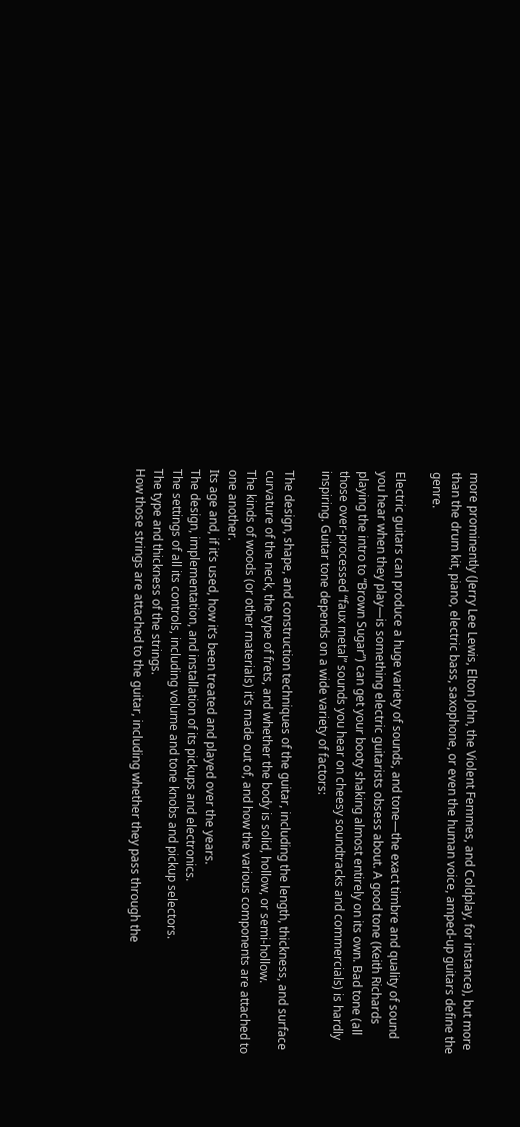more prominently (Jerry Lee Lewis, Elton John, the Violent Femmes, and Coldplay, for instance), but more than the drum kit, piano, electric bass, saxophone, or even the human voice, amped-up guitars define the genre.

Electric guitars can produce a huge variety of sounds, and tone—the exact timbre and quality of sound you hear when they play—is something electric guitarists obsess about. A good tone (Keith Richards playing the intro to “Brown Sugar”) can get your booty shaking almost entirely on its own. Bad tone (all those over-processed “faux metal” sounds you hear on cheesy soundtracks and commercials) is hardly inspiring. Guitar tone depends on a wide variety of factors:

The design, shape, and construction techniques of the guitar, including the length, thickness, and surface curvature of the neck, the type of frets, and whether the body is solid, hollow, or semi-hollow.
The kinds of woods (or other materials) it’s made out of, and how the various components are attached to one another.
Its age and, if it’s used, how it’s been treated and played over the years.
The design, implementation, and installation of its pickups and electronics.
The settings of all its controls, including volume and tone knobs and pickup selectors.
The type and thickness of the strings.
How those strings are attached to the guitar, including whether they pass through the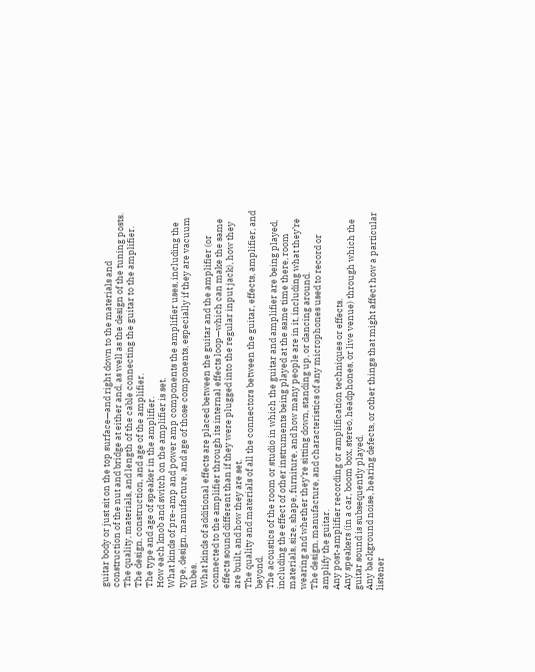guitar body or just sit on the top surface—and right down to the materials and construction of the nut and bridge at either and, as well as the design of the tuning posts.
The quality, materials, and length of the cable connecting the guitar to the amplifier.
The design, construction, and age of the amplifier.
The type and age of speaker in the amplifier.
How each knob and switch on the amplifier is set.
What kinds of pre-amp and power amp components the amplifier uses, including the type, design, manufacture, and age of those components, especially if they are vacuum tubes.
What kinds of additional effects are placed between the guitar and the amplifier (or connected to the amplifier through its internal effects loop—which can make the same effects sound different than if they were plugged into the regular input jack), how they are built, and how they are set.
The quality and materials of all the connectors between the guitar, effects, amplifier, and beyond.
The acoustics of the room or studio in which the guitar and amplifier are being played, including the effect of other instruments being played at the same time there, room materials, size, shape, furniture, and how many people are in it, including what they’re wearing and whether they’re sitting down, standing up, or dancing around.
The design, manufacture, and characteristics of any microphones used to record or amplify the guitar.
Any post-amplifier recording or amplification techniques or effects.
Any speakers (in a car, boom box, stereo, headphones, or live venue) through which the guitar sound is subsequently played.
Any background noise, hearing defects, or other things that might affect how a particular listener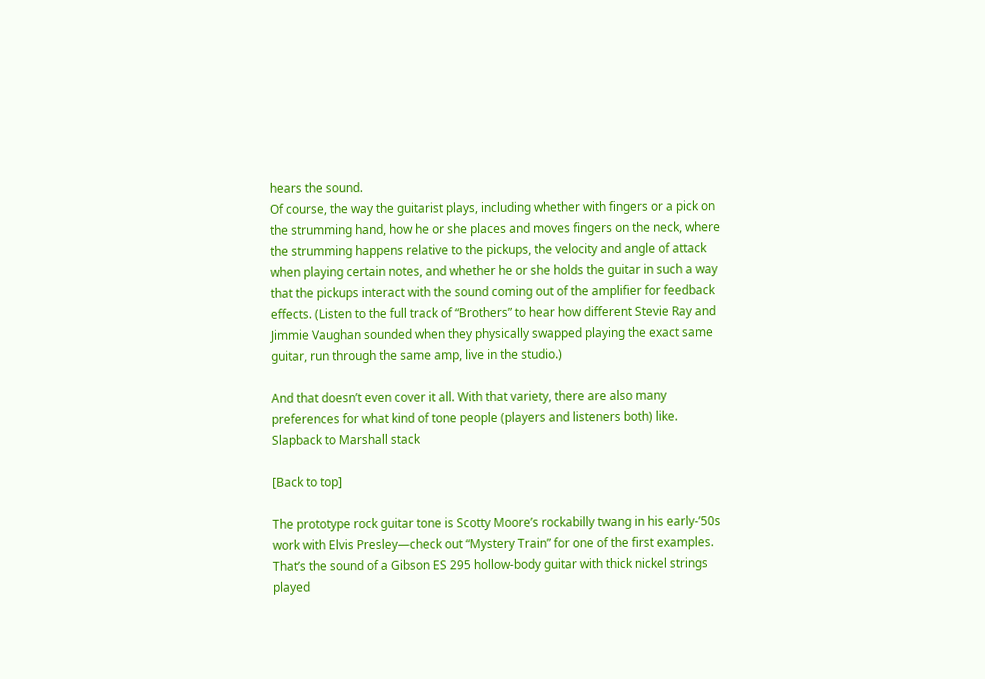hears the sound.
Of course, the way the guitarist plays, including whether with fingers or a pick on the strumming hand, how he or she places and moves fingers on the neck, where the strumming happens relative to the pickups, the velocity and angle of attack when playing certain notes, and whether he or she holds the guitar in such a way that the pickups interact with the sound coming out of the amplifier for feedback effects. (Listen to the full track of “Brothers” to hear how different Stevie Ray and Jimmie Vaughan sounded when they physically swapped playing the exact same guitar, run through the same amp, live in the studio.)

And that doesn’t even cover it all. With that variety, there are also many preferences for what kind of tone people (players and listeners both) like.
Slapback to Marshall stack

[Back to top]

The prototype rock guitar tone is Scotty Moore’s rockabilly twang in his early-’50s work with Elvis Presley—check out “Mystery Train” for one of the first examples. That’s the sound of a Gibson ES 295 hollow-body guitar with thick nickel strings played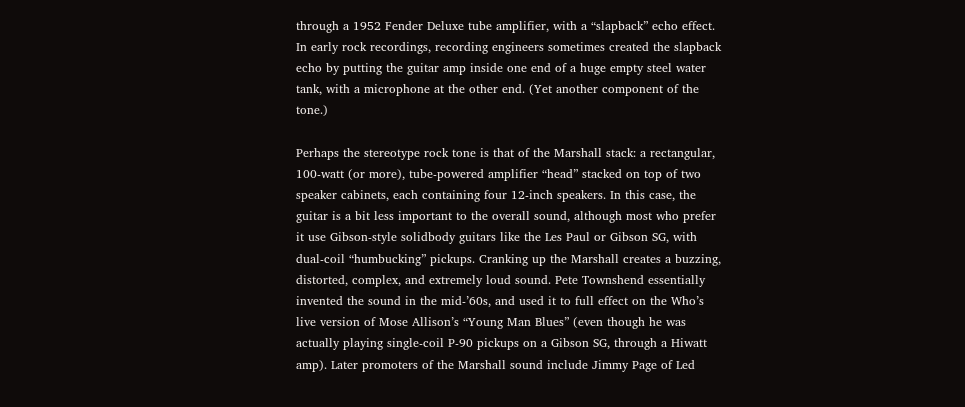through a 1952 Fender Deluxe tube amplifier, with a “slapback” echo effect. In early rock recordings, recording engineers sometimes created the slapback echo by putting the guitar amp inside one end of a huge empty steel water tank, with a microphone at the other end. (Yet another component of the tone.)

Perhaps the stereotype rock tone is that of the Marshall stack: a rectangular, 100-watt (or more), tube-powered amplifier “head” stacked on top of two speaker cabinets, each containing four 12-inch speakers. In this case, the guitar is a bit less important to the overall sound, although most who prefer it use Gibson-style solidbody guitars like the Les Paul or Gibson SG, with dual-coil “humbucking” pickups. Cranking up the Marshall creates a buzzing, distorted, complex, and extremely loud sound. Pete Townshend essentially invented the sound in the mid-’60s, and used it to full effect on the Who’s live version of Mose Allison’s “Young Man Blues” (even though he was actually playing single-coil P-90 pickups on a Gibson SG, through a Hiwatt amp). Later promoters of the Marshall sound include Jimmy Page of Led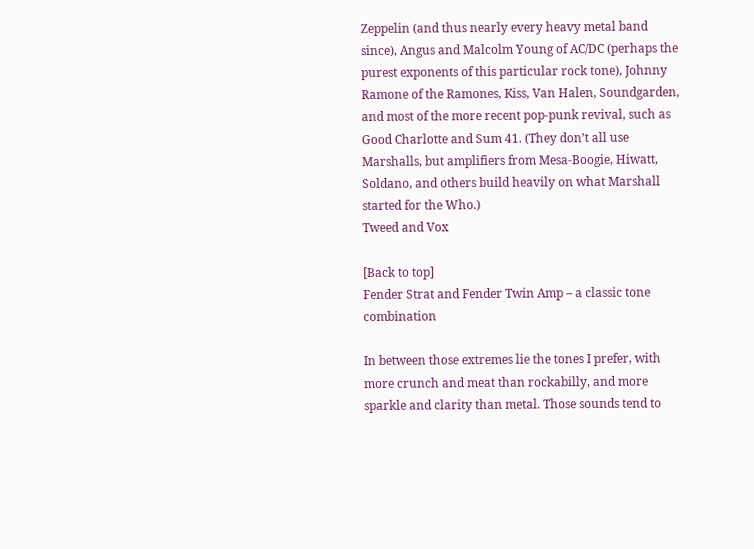Zeppelin (and thus nearly every heavy metal band since), Angus and Malcolm Young of AC/DC (perhaps the purest exponents of this particular rock tone), Johnny Ramone of the Ramones, Kiss, Van Halen, Soundgarden, and most of the more recent pop-punk revival, such as Good Charlotte and Sum 41. (They don’t all use Marshalls, but amplifiers from Mesa-Boogie, Hiwatt, Soldano, and others build heavily on what Marshall started for the Who.)
Tweed and Vox

[Back to top]
Fender Strat and Fender Twin Amp – a classic tone combination

In between those extremes lie the tones I prefer, with more crunch and meat than rockabilly, and more sparkle and clarity than metal. Those sounds tend to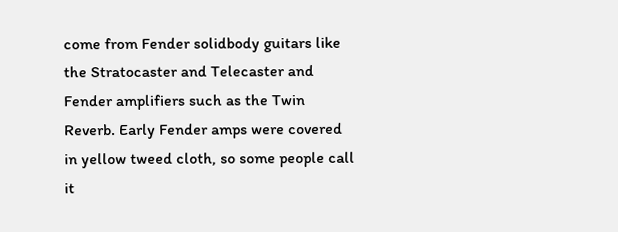come from Fender solidbody guitars like the Stratocaster and Telecaster and Fender amplifiers such as the Twin Reverb. Early Fender amps were covered in yellow tweed cloth, so some people call it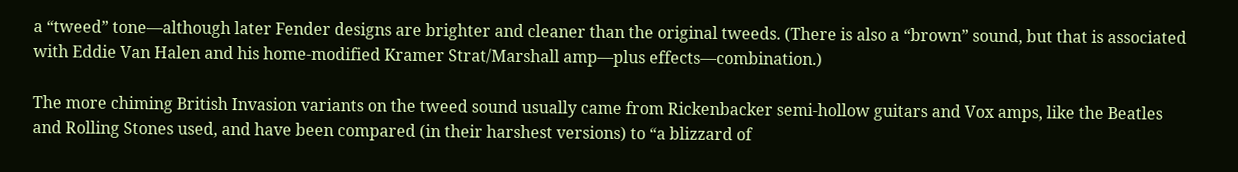a “tweed” tone—although later Fender designs are brighter and cleaner than the original tweeds. (There is also a “brown” sound, but that is associated with Eddie Van Halen and his home-modified Kramer Strat/Marshall amp—plus effects—combination.)

The more chiming British Invasion variants on the tweed sound usually came from Rickenbacker semi-hollow guitars and Vox amps, like the Beatles and Rolling Stones used, and have been compared (in their harshest versions) to “a blizzard of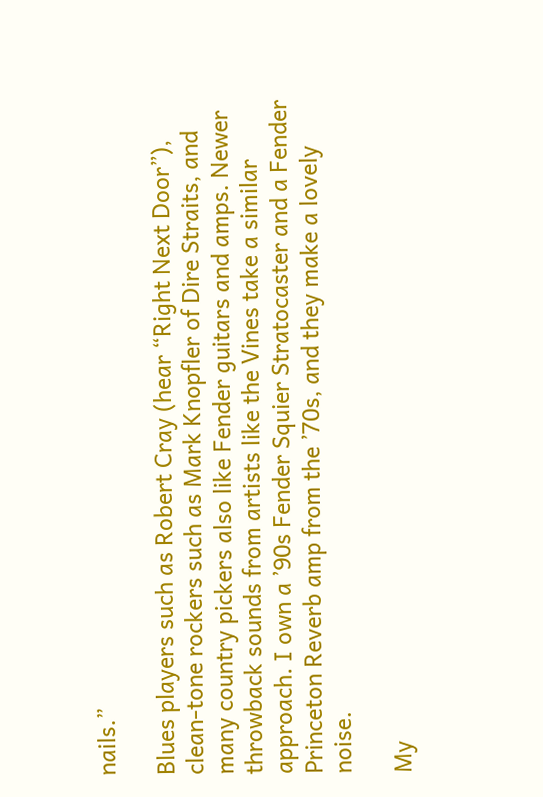nails.”

Blues players such as Robert Cray (hear “Right Next Door”), clean-tone rockers such as Mark Knopfler of Dire Straits, and many country pickers also like Fender guitars and amps. Newer throwback sounds from artists like the Vines take a similar approach. I own a ’90s Fender Squier Stratocaster and a Fender Princeton Reverb amp from the ’70s, and they make a lovely noise.

My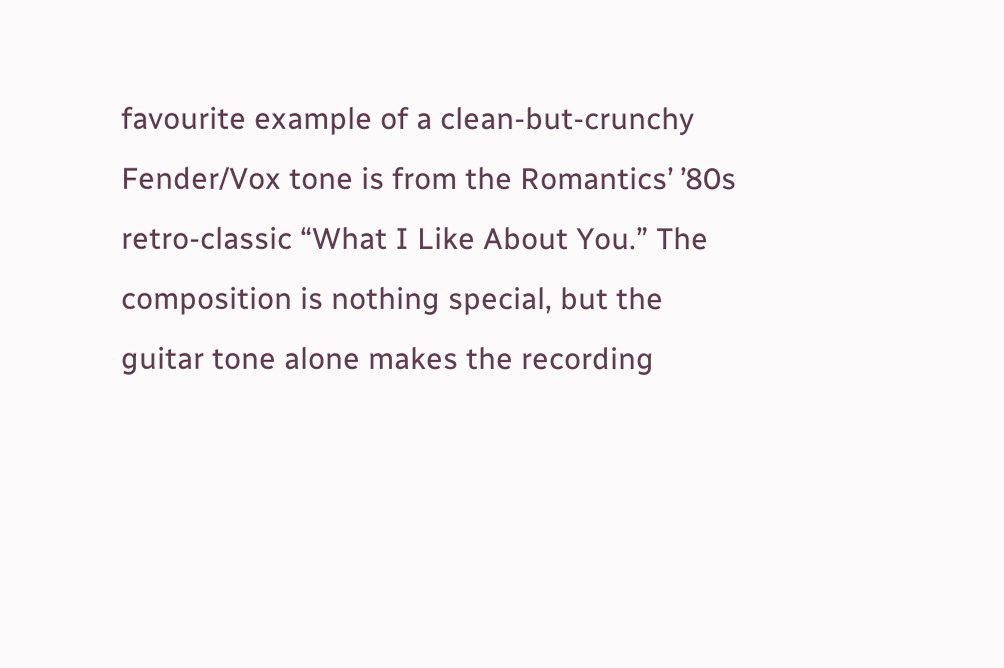favourite example of a clean-but-crunchy Fender/Vox tone is from the Romantics’ ’80s retro-classic “What I Like About You.” The composition is nothing special, but the guitar tone alone makes the recording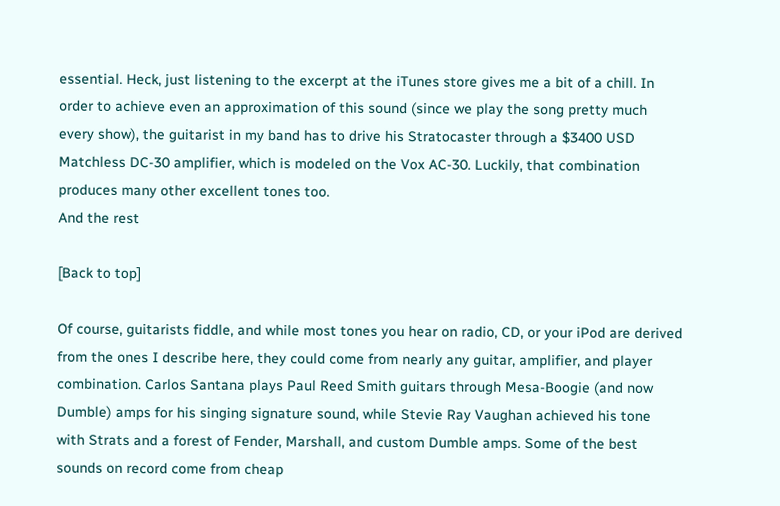essential. Heck, just listening to the excerpt at the iTunes store gives me a bit of a chill. In order to achieve even an approximation of this sound (since we play the song pretty much every show), the guitarist in my band has to drive his Stratocaster through a $3400 USD Matchless DC-30 amplifier, which is modeled on the Vox AC-30. Luckily, that combination produces many other excellent tones too.
And the rest

[Back to top]

Of course, guitarists fiddle, and while most tones you hear on radio, CD, or your iPod are derived from the ones I describe here, they could come from nearly any guitar, amplifier, and player combination. Carlos Santana plays Paul Reed Smith guitars through Mesa-Boogie (and now Dumble) amps for his singing signature sound, while Stevie Ray Vaughan achieved his tone with Strats and a forest of Fender, Marshall, and custom Dumble amps. Some of the best sounds on record come from cheap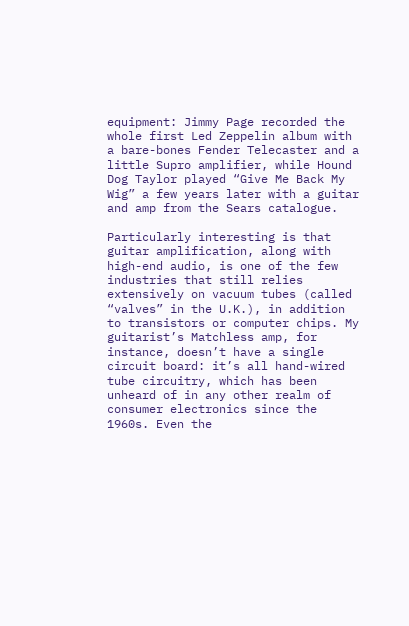equipment: Jimmy Page recorded the whole first Led Zeppelin album with a bare-bones Fender Telecaster and a little Supro amplifier, while Hound Dog Taylor played “Give Me Back My Wig” a few years later with a guitar and amp from the Sears catalogue.

Particularly interesting is that guitar amplification, along with high-end audio, is one of the few industries that still relies extensively on vacuum tubes (called “valves” in the U.K.), in addition to transistors or computer chips. My guitarist’s Matchless amp, for instance, doesn’t have a single circuit board: it’s all hand-wired tube circuitry, which has been unheard of in any other realm of consumer electronics since the 1960s. Even the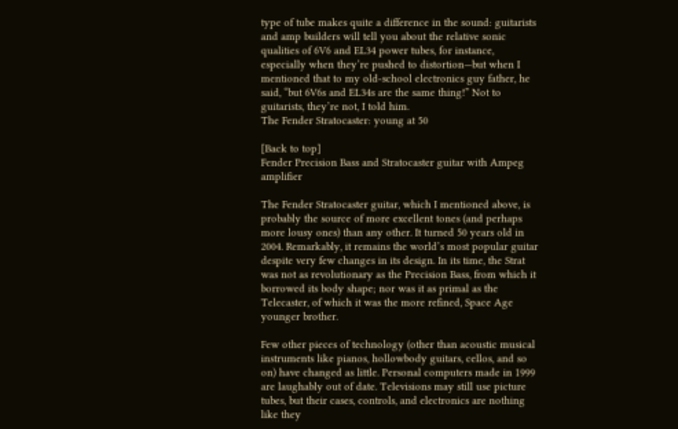type of tube makes quite a difference in the sound: guitarists and amp builders will tell you about the relative sonic qualities of 6V6 and EL34 power tubes, for instance, especially when they’re pushed to distortion—but when I mentioned that to my old-school electronics guy father, he said, “but 6V6s and EL34s are the same thing!” Not to guitarists, they’re not, I told him.
The Fender Stratocaster: young at 50

[Back to top]
Fender Precision Bass and Stratocaster guitar with Ampeg amplifier

The Fender Stratocaster guitar, which I mentioned above, is probably the source of more excellent tones (and perhaps more lousy ones) than any other. It turned 50 years old in 2004. Remarkably, it remains the world’s most popular guitar despite very few changes in its design. In its time, the Strat was not as revolutionary as the Precision Bass, from which it borrowed its body shape; nor was it as primal as the Telecaster, of which it was the more refined, Space Age younger brother.

Few other pieces of technology (other than acoustic musical instruments like pianos, hollowbody guitars, cellos, and so on) have changed as little. Personal computers made in 1999 are laughably out of date. Televisions may still use picture tubes, but their cases, controls, and electronics are nothing like they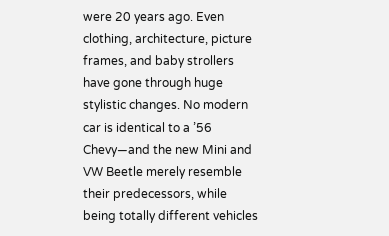were 20 years ago. Even clothing, architecture, picture frames, and baby strollers have gone through huge stylistic changes. No modern car is identical to a ’56 Chevy—and the new Mini and VW Beetle merely resemble their predecessors, while being totally different vehicles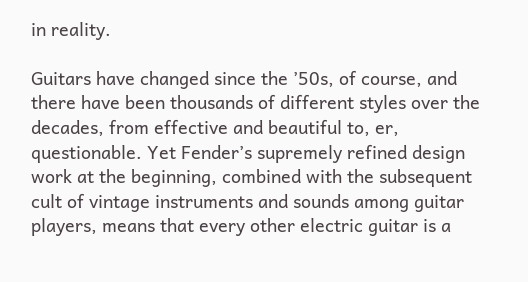in reality.

Guitars have changed since the ’50s, of course, and there have been thousands of different styles over the decades, from effective and beautiful to, er, questionable. Yet Fender’s supremely refined design work at the beginning, combined with the subsequent cult of vintage instruments and sounds among guitar players, means that every other electric guitar is a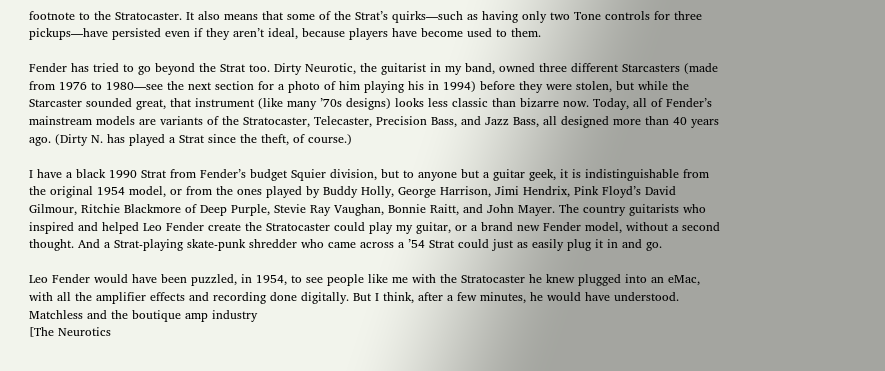footnote to the Stratocaster. It also means that some of the Strat’s quirks—such as having only two Tone controls for three pickups—have persisted even if they aren’t ideal, because players have become used to them.

Fender has tried to go beyond the Strat too. Dirty Neurotic, the guitarist in my band, owned three different Starcasters (made from 1976 to 1980—see the next section for a photo of him playing his in 1994) before they were stolen, but while the Starcaster sounded great, that instrument (like many ’70s designs) looks less classic than bizarre now. Today, all of Fender’s mainstream models are variants of the Stratocaster, Telecaster, Precision Bass, and Jazz Bass, all designed more than 40 years ago. (Dirty N. has played a Strat since the theft, of course.)

I have a black 1990 Strat from Fender’s budget Squier division, but to anyone but a guitar geek, it is indistinguishable from the original 1954 model, or from the ones played by Buddy Holly, George Harrison, Jimi Hendrix, Pink Floyd’s David Gilmour, Ritchie Blackmore of Deep Purple, Stevie Ray Vaughan, Bonnie Raitt, and John Mayer. The country guitarists who inspired and helped Leo Fender create the Stratocaster could play my guitar, or a brand new Fender model, without a second thought. And a Strat-playing skate-punk shredder who came across a ’54 Strat could just as easily plug it in and go.

Leo Fender would have been puzzled, in 1954, to see people like me with the Stratocaster he knew plugged into an eMac, with all the amplifier effects and recording done digitally. But I think, after a few minutes, he would have understood.
Matchless and the boutique amp industry
[The Neurotics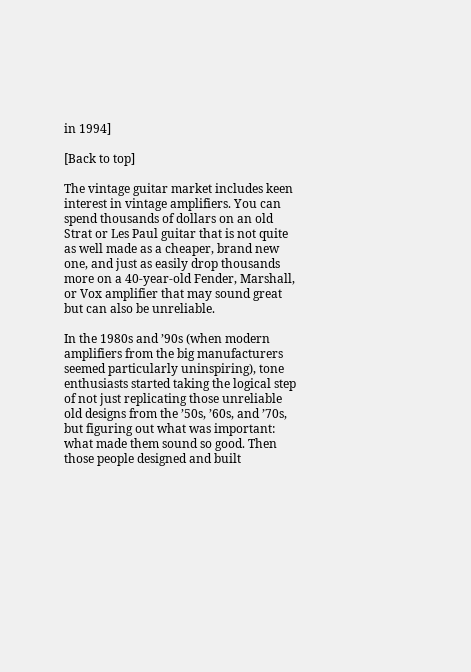in 1994]

[Back to top]

The vintage guitar market includes keen interest in vintage amplifiers. You can spend thousands of dollars on an old Strat or Les Paul guitar that is not quite as well made as a cheaper, brand new one, and just as easily drop thousands more on a 40-year-old Fender, Marshall, or Vox amplifier that may sound great but can also be unreliable.

In the 1980s and ’90s (when modern amplifiers from the big manufacturers seemed particularly uninspiring), tone enthusiasts started taking the logical step of not just replicating those unreliable old designs from the ’50s, ’60s, and ’70s, but figuring out what was important: what made them sound so good. Then those people designed and built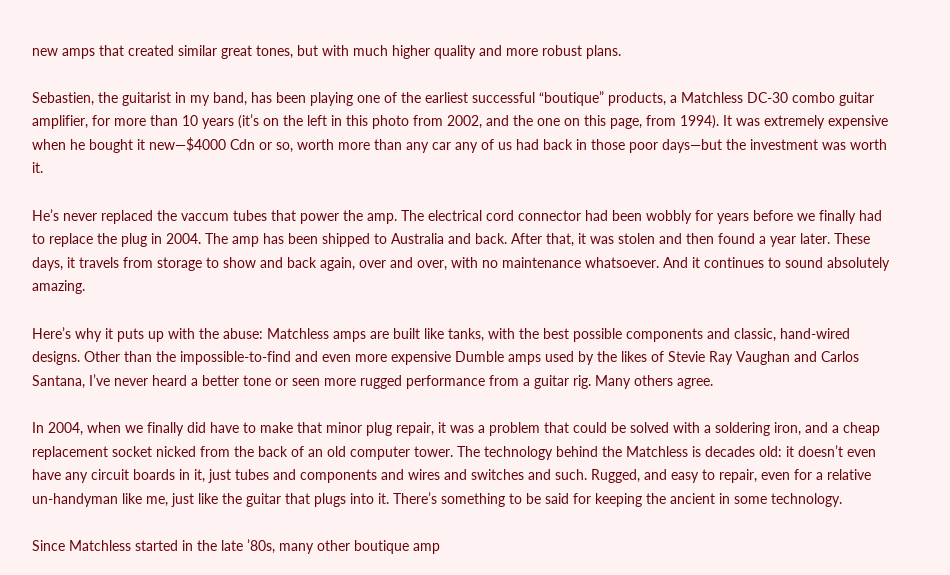new amps that created similar great tones, but with much higher quality and more robust plans.

Sebastien, the guitarist in my band, has been playing one of the earliest successful “boutique” products, a Matchless DC-30 combo guitar amplifier, for more than 10 years (it’s on the left in this photo from 2002, and the one on this page, from 1994). It was extremely expensive when he bought it new—$4000 Cdn or so, worth more than any car any of us had back in those poor days—but the investment was worth it.

He’s never replaced the vaccum tubes that power the amp. The electrical cord connector had been wobbly for years before we finally had to replace the plug in 2004. The amp has been shipped to Australia and back. After that, it was stolen and then found a year later. These days, it travels from storage to show and back again, over and over, with no maintenance whatsoever. And it continues to sound absolutely amazing.

Here’s why it puts up with the abuse: Matchless amps are built like tanks, with the best possible components and classic, hand-wired designs. Other than the impossible-to-find and even more expensive Dumble amps used by the likes of Stevie Ray Vaughan and Carlos Santana, I’ve never heard a better tone or seen more rugged performance from a guitar rig. Many others agree.

In 2004, when we finally did have to make that minor plug repair, it was a problem that could be solved with a soldering iron, and a cheap replacement socket nicked from the back of an old computer tower. The technology behind the Matchless is decades old: it doesn’t even have any circuit boards in it, just tubes and components and wires and switches and such. Rugged, and easy to repair, even for a relative un-handyman like me, just like the guitar that plugs into it. There’s something to be said for keeping the ancient in some technology.

Since Matchless started in the late ’80s, many other boutique amp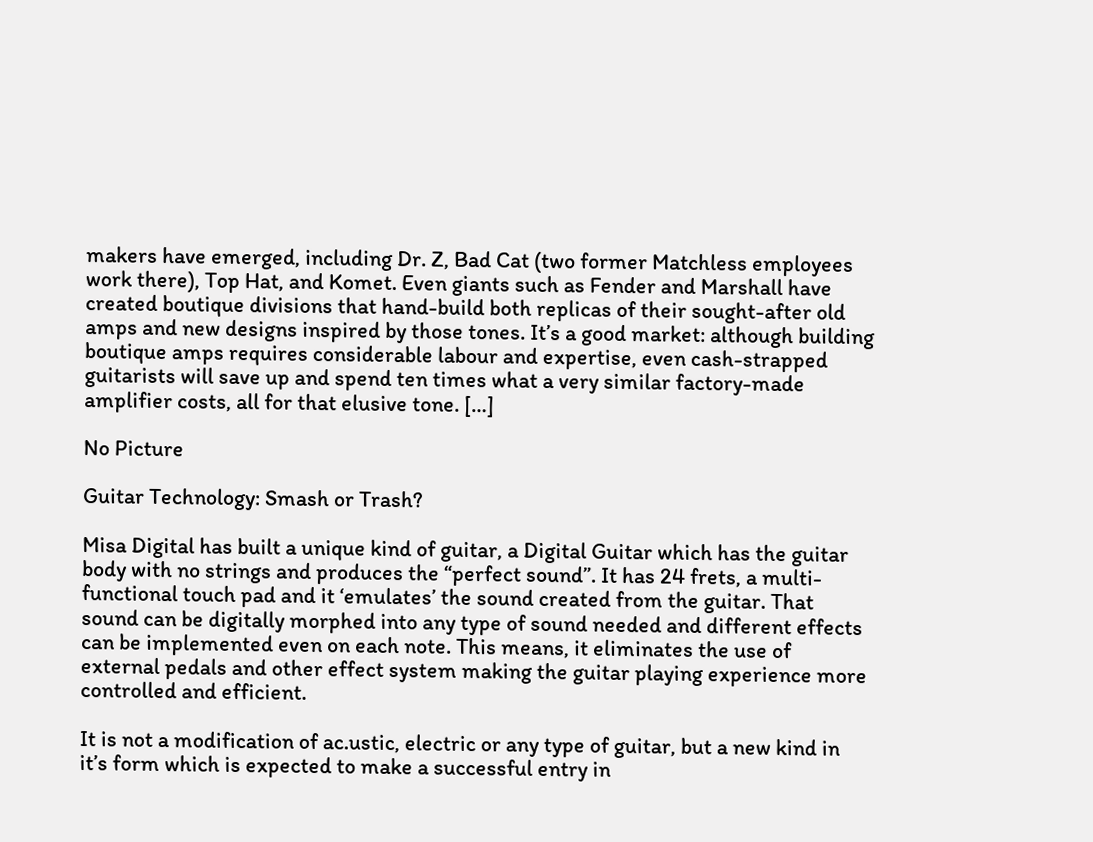makers have emerged, including Dr. Z, Bad Cat (two former Matchless employees work there), Top Hat, and Komet. Even giants such as Fender and Marshall have created boutique divisions that hand-build both replicas of their sought-after old amps and new designs inspired by those tones. It’s a good market: although building boutique amps requires considerable labour and expertise, even cash-strapped guitarists will save up and spend ten times what a very similar factory-made amplifier costs, all for that elusive tone. […]

No Picture

Guitar Technology: Smash or Trash?

Misa Digital has built a unique kind of guitar, a Digital Guitar which has the guitar body with no strings and produces the “perfect sound”. It has 24 frets, a multi-functional touch pad and it ‘emulates’ the sound created from the guitar. That sound can be digitally morphed into any type of sound needed and different effects can be implemented even on each note. This means, it eliminates the use of external pedals and other effect system making the guitar playing experience more controlled and efficient.

It is not a modification of ac.ustic, electric or any type of guitar, but a new kind in it’s form which is expected to make a successful entry in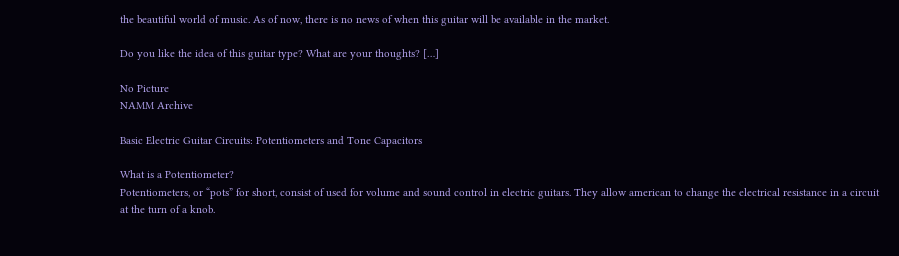the beautiful world of music. As of now, there is no news of when this guitar will be available in the market.

Do you like the idea of this guitar type? What are your thoughts? […]

No Picture
NAMM Archive

Basic Electric Guitar Circuits: Potentiometers and Tone Capacitors

What is a Potentiometer?
Potentiometers, or “pots” for short, consist of used for volume and sound control in electric guitars. They allow american to change the electrical resistance in a circuit at the turn of a knob.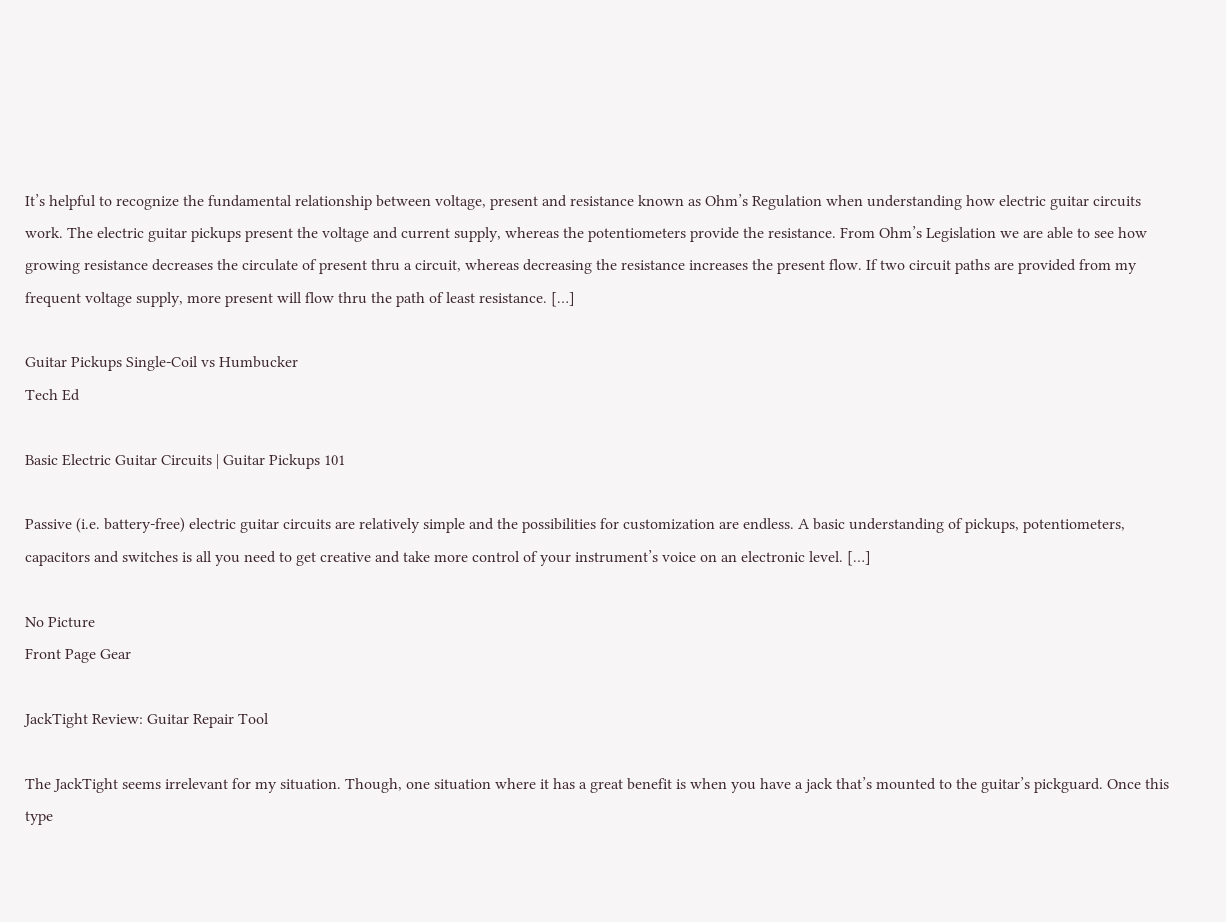It’s helpful to recognize the fundamental relationship between voltage, present and resistance known as Ohm’s Regulation when understanding how electric guitar circuits work. The electric guitar pickups present the voltage and current supply, whereas the potentiometers provide the resistance. From Ohm’s Legislation we are able to see how growing resistance decreases the circulate of present thru a circuit, whereas decreasing the resistance increases the present flow. If two circuit paths are provided from my frequent voltage supply, more present will flow thru the path of least resistance. […]

Guitar Pickups Single-Coil vs Humbucker
Tech Ed

Basic Electric Guitar Circuits | Guitar Pickups 101

Passive (i.e. battery-free) electric guitar circuits are relatively simple and the possibilities for customization are endless. A basic understanding of pickups, potentiometers, capacitors and switches is all you need to get creative and take more control of your instrument’s voice on an electronic level. […]

No Picture
Front Page Gear

JackTight Review: Guitar Repair Tool

The JackTight seems irrelevant for my situation. Though, one situation where it has a great benefit is when you have a jack that’s mounted to the guitar’s pickguard. Once this type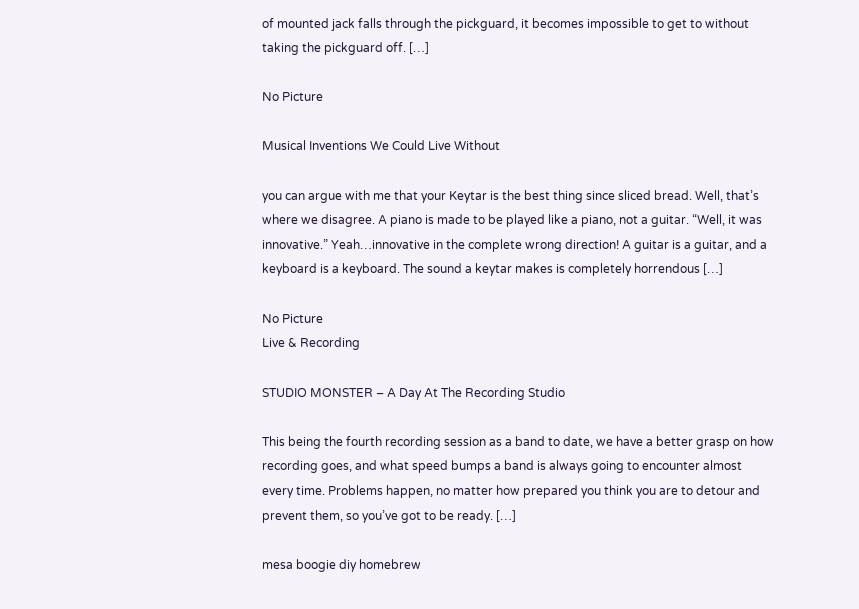of mounted jack falls through the pickguard, it becomes impossible to get to without taking the pickguard off. […]

No Picture

Musical Inventions We Could Live Without

you can argue with me that your Keytar is the best thing since sliced bread. Well, that’s where we disagree. A piano is made to be played like a piano, not a guitar. “Well, it was innovative.” Yeah…innovative in the complete wrong direction! A guitar is a guitar, and a keyboard is a keyboard. The sound a keytar makes is completely horrendous […]

No Picture
Live & Recording

STUDIO MONSTER – A Day At The Recording Studio

This being the fourth recording session as a band to date, we have a better grasp on how recording goes, and what speed bumps a band is always going to encounter almost every time. Problems happen, no matter how prepared you think you are to detour and prevent them, so you’ve got to be ready. […]

mesa boogie diy homebrew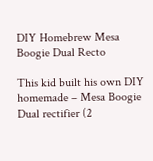DIY Homebrew Mesa Boogie Dual Recto

This kid built his own DIY homemade – Mesa Boogie Dual rectifier (2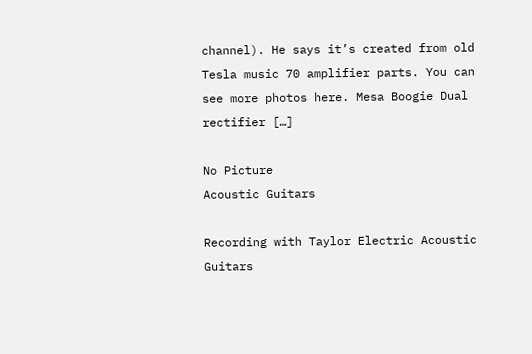channel). He says it’s created from old Tesla music 70 amplifier parts. You can see more photos here. Mesa Boogie Dual rectifier […]

No Picture
Acoustic Guitars

Recording with Taylor Electric Acoustic Guitars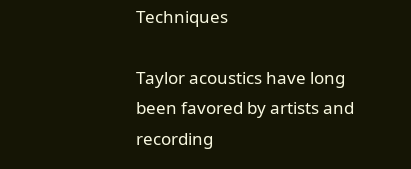Techniques

Taylor acoustics have long been favored by artists and recording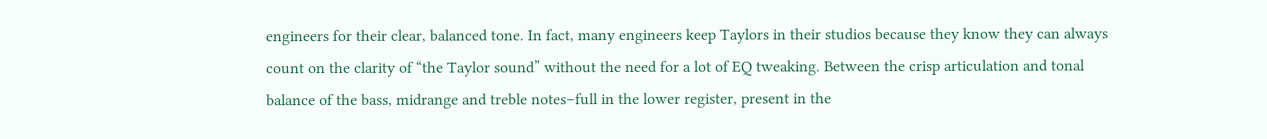engineers for their clear, balanced tone. In fact, many engineers keep Taylors in their studios because they know they can always count on the clarity of “the Taylor sound” without the need for a lot of EQ tweaking. Between the crisp articulation and tonal balance of the bass, midrange and treble notes–full in the lower register, present in the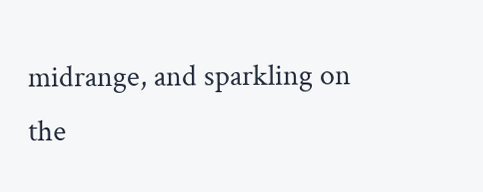midrange, and sparkling on the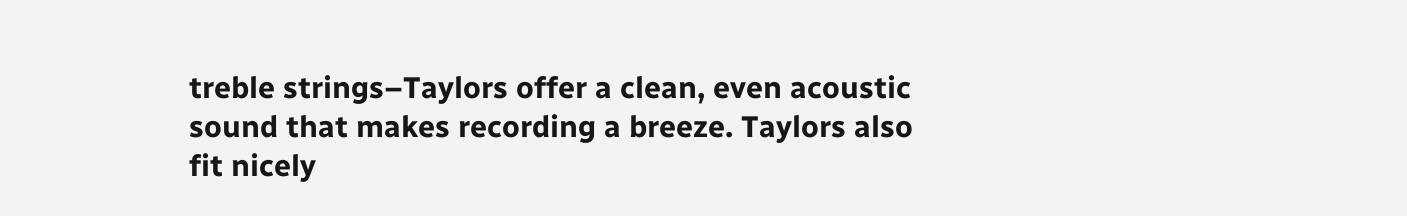treble strings–Taylors offer a clean, even acoustic sound that makes recording a breeze. Taylors also fit nicely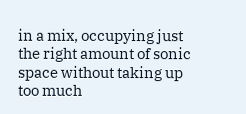in a mix, occupying just the right amount of sonic space without taking up too much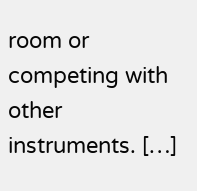room or competing with other instruments. […]